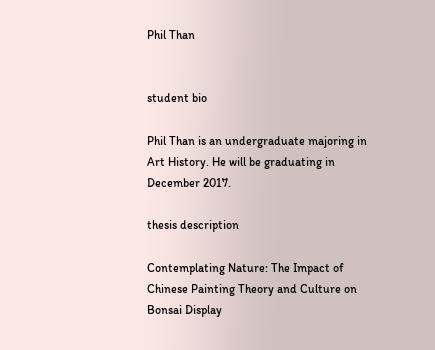Phil Than


student bio

Phil Than is an undergraduate majoring in Art History. He will be graduating in December 2017.

thesis description

Contemplating Nature: The Impact of Chinese Painting Theory and Culture on Bonsai Display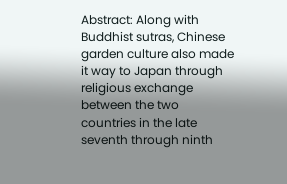Abstract: Along with Buddhist sutras, Chinese garden culture also made it way to Japan through religious exchange between the two countries in the late seventh through ninth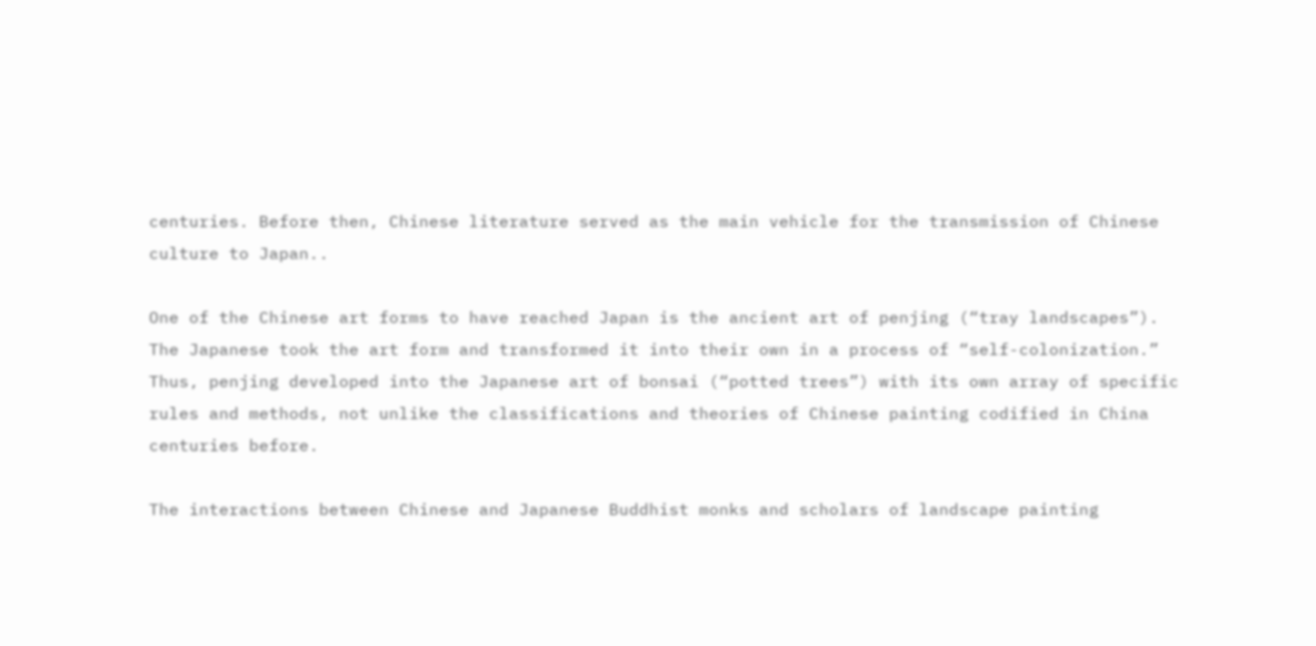centuries. Before then, Chinese literature served as the main vehicle for the transmission of Chinese culture to Japan..

One of the Chinese art forms to have reached Japan is the ancient art of penjing (“tray landscapes”). The Japanese took the art form and transformed it into their own in a process of “self-colonization.” Thus, penjing developed into the Japanese art of bonsai (“potted trees”) with its own array of specific rules and methods, not unlike the classifications and theories of Chinese painting codified in China centuries before.

The interactions between Chinese and Japanese Buddhist monks and scholars of landscape painting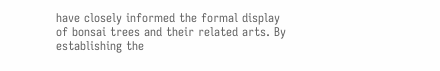have closely informed the formal display of bonsai trees and their related arts. By establishing the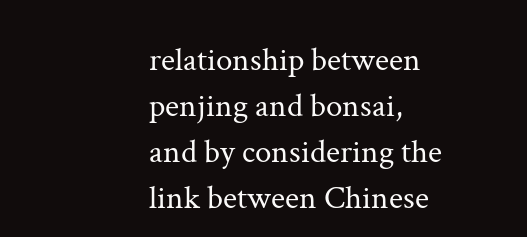relationship between penjing and bonsai, and by considering the link between Chinese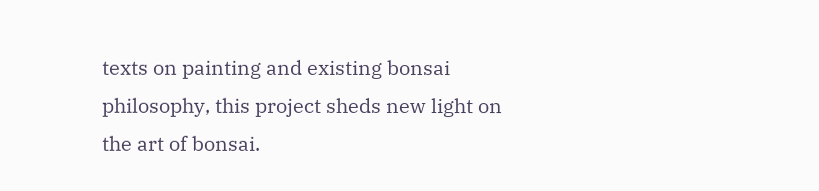texts on painting and existing bonsai philosophy, this project sheds new light on the art of bonsai.